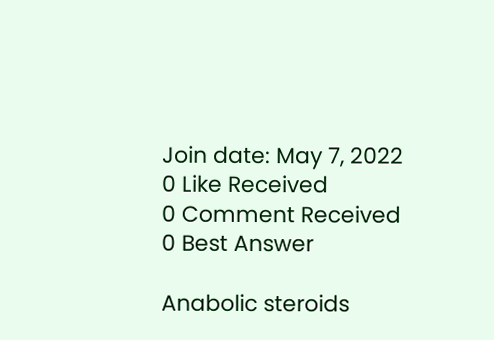Join date: May 7, 2022
0 Like Received
0 Comment Received
0 Best Answer

Anabolic steroids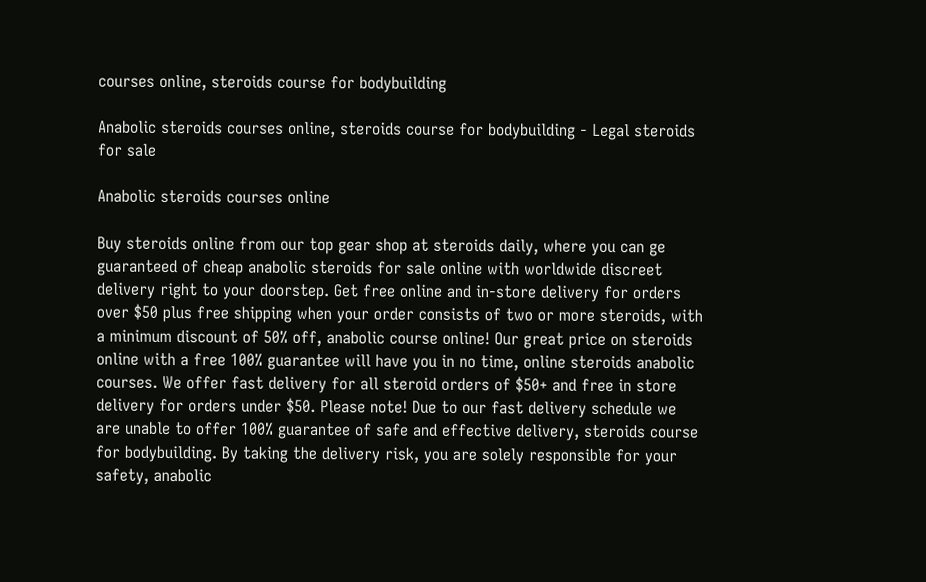courses online, steroids course for bodybuilding

Anabolic steroids courses online, steroids course for bodybuilding - Legal steroids for sale

Anabolic steroids courses online

Buy steroids online from our top gear shop at steroids daily, where you can ge guaranteed of cheap anabolic steroids for sale online with worldwide discreet delivery right to your doorstep. Get free online and in-store delivery for orders over $50 plus free shipping when your order consists of two or more steroids, with a minimum discount of 50% off, anabolic course online! Our great price on steroids online with a free 100% guarantee will have you in no time, online steroids anabolic courses. We offer fast delivery for all steroid orders of $50+ and free in store delivery for orders under $50. Please note! Due to our fast delivery schedule we are unable to offer 100% guarantee of safe and effective delivery, steroids course for bodybuilding. By taking the delivery risk, you are solely responsible for your safety, anabolic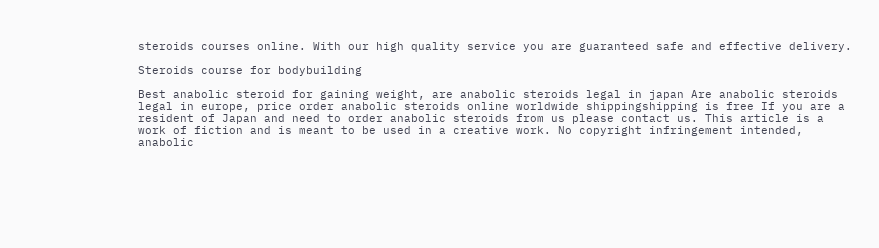steroids courses online. With our high quality service you are guaranteed safe and effective delivery.

Steroids course for bodybuilding

Best anabolic steroid for gaining weight, are anabolic steroids legal in japan Are anabolic steroids legal in europe, price order anabolic steroids online worldwide shippingshipping is free If you are a resident of Japan and need to order anabolic steroids from us please contact us. This article is a work of fiction and is meant to be used in a creative work. No copyright infringement intended, anabolic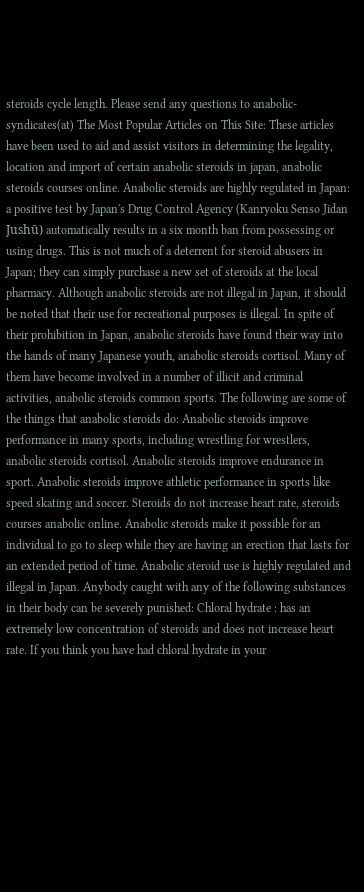steroids cycle length. Please send any questions to anabolic-syndicates(at) The Most Popular Articles on This Site: These articles have been used to aid and assist visitors in determining the legality, location and import of certain anabolic steroids in japan, anabolic steroids courses online. Anabolic steroids are highly regulated in Japan: a positive test by Japan's Drug Control Agency (Kanryoku Senso Jidan Jushū) automatically results in a six month ban from possessing or using drugs. This is not much of a deterrent for steroid abusers in Japan; they can simply purchase a new set of steroids at the local pharmacy. Although anabolic steroids are not illegal in Japan, it should be noted that their use for recreational purposes is illegal. In spite of their prohibition in Japan, anabolic steroids have found their way into the hands of many Japanese youth, anabolic steroids cortisol. Many of them have become involved in a number of illicit and criminal activities, anabolic steroids common sports. The following are some of the things that anabolic steroids do: Anabolic steroids improve performance in many sports, including wrestling for wrestlers, anabolic steroids cortisol. Anabolic steroids improve endurance in sport. Anabolic steroids improve athletic performance in sports like speed skating and soccer. Steroids do not increase heart rate, steroids courses anabolic online. Anabolic steroids make it possible for an individual to go to sleep while they are having an erection that lasts for an extended period of time. Anabolic steroid use is highly regulated and illegal in Japan. Anybody caught with any of the following substances in their body can be severely punished: Chloral hydrate : has an extremely low concentration of steroids and does not increase heart rate. If you think you have had chloral hydrate in your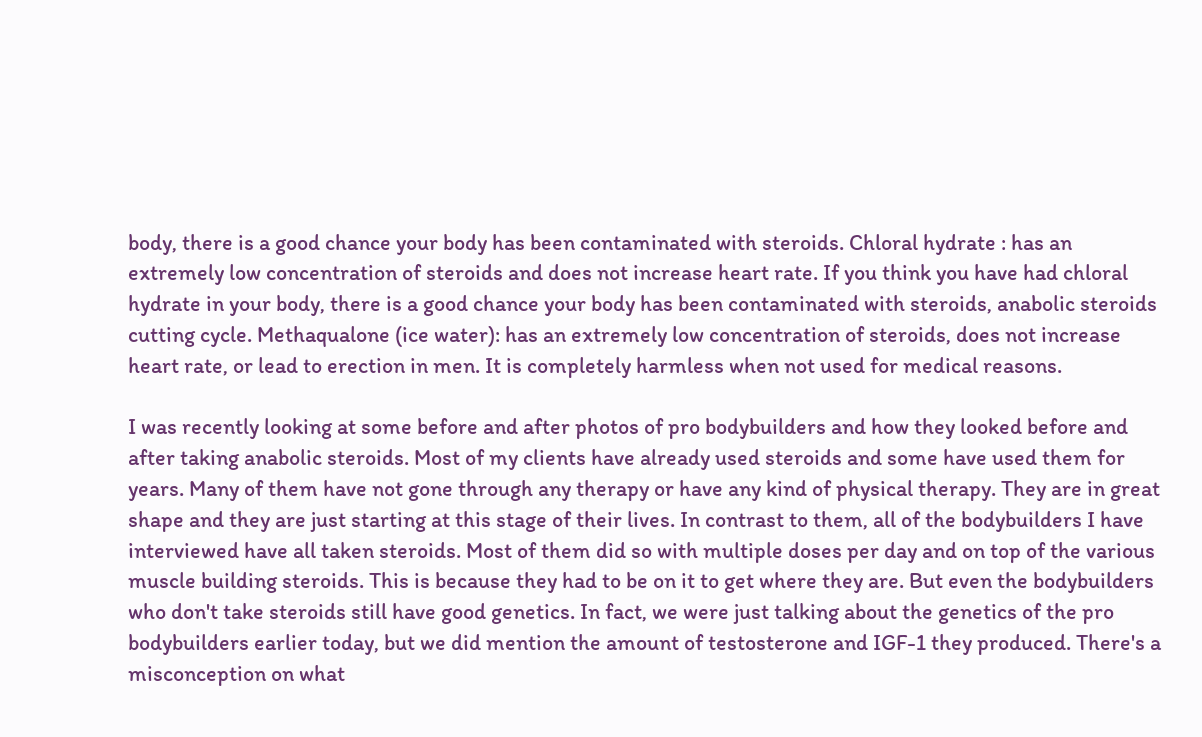body, there is a good chance your body has been contaminated with steroids. Chloral hydrate : has an extremely low concentration of steroids and does not increase heart rate. If you think you have had chloral hydrate in your body, there is a good chance your body has been contaminated with steroids, anabolic steroids cutting cycle. Methaqualone (ice water): has an extremely low concentration of steroids, does not increase heart rate, or lead to erection in men. It is completely harmless when not used for medical reasons.

I was recently looking at some before and after photos of pro bodybuilders and how they looked before and after taking anabolic steroids. Most of my clients have already used steroids and some have used them for years. Many of them have not gone through any therapy or have any kind of physical therapy. They are in great shape and they are just starting at this stage of their lives. In contrast to them, all of the bodybuilders I have interviewed have all taken steroids. Most of them did so with multiple doses per day and on top of the various muscle building steroids. This is because they had to be on it to get where they are. But even the bodybuilders who don't take steroids still have good genetics. In fact, we were just talking about the genetics of the pro bodybuilders earlier today, but we did mention the amount of testosterone and IGF-1 they produced. There's a misconception on what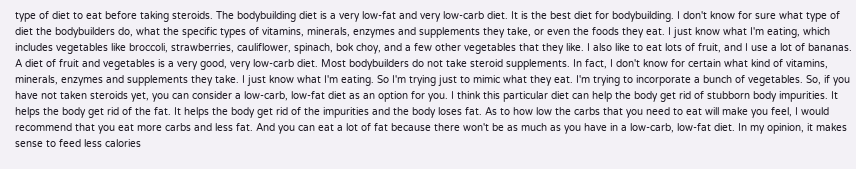type of diet to eat before taking steroids. The bodybuilding diet is a very low-fat and very low-carb diet. It is the best diet for bodybuilding. I don't know for sure what type of diet the bodybuilders do, what the specific types of vitamins, minerals, enzymes and supplements they take, or even the foods they eat. I just know what I'm eating, which includes vegetables like broccoli, strawberries, cauliflower, spinach, bok choy, and a few other vegetables that they like. I also like to eat lots of fruit, and I use a lot of bananas. A diet of fruit and vegetables is a very good, very low-carb diet. Most bodybuilders do not take steroid supplements. In fact, I don't know for certain what kind of vitamins, minerals, enzymes and supplements they take. I just know what I'm eating. So I'm trying just to mimic what they eat. I'm trying to incorporate a bunch of vegetables. So, if you have not taken steroids yet, you can consider a low-carb, low-fat diet as an option for you. I think this particular diet can help the body get rid of stubborn body impurities. It helps the body get rid of the fat. It helps the body get rid of the impurities and the body loses fat. As to how low the carbs that you need to eat will make you feel, I would recommend that you eat more carbs and less fat. And you can eat a lot of fat because there won't be as much as you have in a low-carb, low-fat diet. In my opinion, it makes sense to feed less calories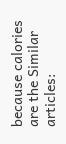because calories are the Similar articles: